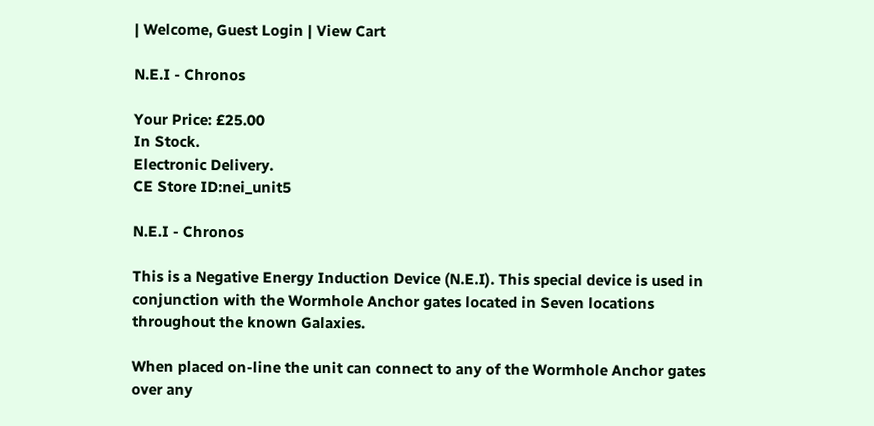| Welcome, Guest Login | View Cart

N.E.I - Chronos

Your Price: £25.00
In Stock.
Electronic Delivery.
CE Store ID:nei_unit5

N.E.I - Chronos

This is a Negative Energy Induction Device (N.E.I). This special device is used in conjunction with the Wormhole Anchor gates located in Seven locations throughout the known Galaxies.

When placed on-line the unit can connect to any of the Wormhole Anchor gates over any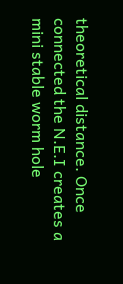theoretical distance. Once connected the N.E.I creates a mini stable worm hole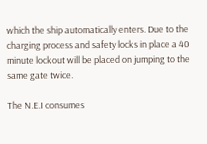which the ship automatically enters. Due to the charging process and safety locks in place a 40 minute lockout will be placed on jumping to the same gate twice.

The N.E.I consumes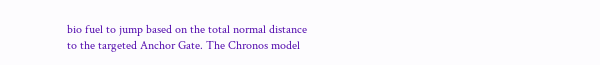bio fuel to jump based on the total normal distance to the targeted Anchor Gate. The Chronos model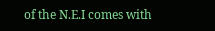of the N.E.I comes with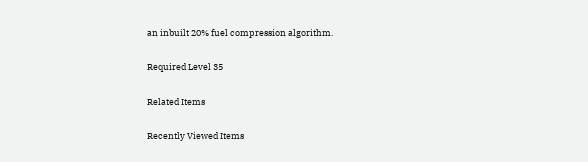an inbuilt 20% fuel compression algorithm.

Required Level 35

Related Items

Recently Viewed Items